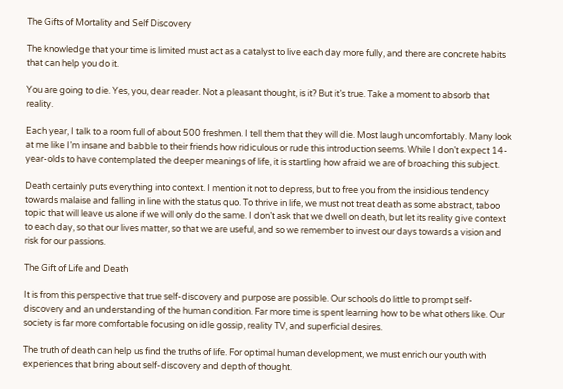The Gifts of Mortality and Self Discovery

The knowledge that your time is limited must act as a catalyst to live each day more fully, and there are concrete habits that can help you do it.

You are going to die. Yes, you, dear reader. Not a pleasant thought, is it? But it’s true. Take a moment to absorb that reality.

Each year, I talk to a room full of about 500 freshmen. I tell them that they will die. Most laugh uncomfortably. Many look at me like I’m insane and babble to their friends how ridiculous or rude this introduction seems. While I don’t expect 14-year-olds to have contemplated the deeper meanings of life, it is startling how afraid we are of broaching this subject.

Death certainly puts everything into context. I mention it not to depress, but to free you from the insidious tendency towards malaise and falling in line with the status quo. To thrive in life, we must not treat death as some abstract, taboo topic that will leave us alone if we will only do the same. I don’t ask that we dwell on death, but let its reality give context to each day, so that our lives matter, so that we are useful, and so we remember to invest our days towards a vision and risk for our passions.

The Gift of Life and Death

It is from this perspective that true self-discovery and purpose are possible. Our schools do little to prompt self-discovery and an understanding of the human condition. Far more time is spent learning how to be what others like. Our society is far more comfortable focusing on idle gossip, reality TV, and superficial desires.

The truth of death can help us find the truths of life. For optimal human development, we must enrich our youth with experiences that bring about self-discovery and depth of thought.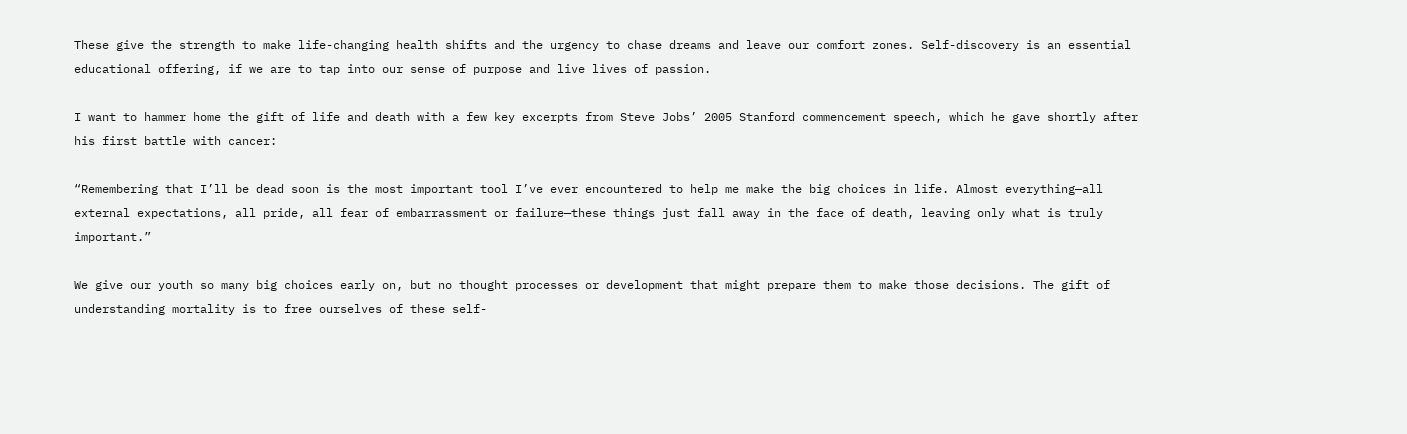These give the strength to make life-changing health shifts and the urgency to chase dreams and leave our comfort zones. Self-discovery is an essential educational offering, if we are to tap into our sense of purpose and live lives of passion.

I want to hammer home the gift of life and death with a few key excerpts from Steve Jobs’ 2005 Stanford commencement speech, which he gave shortly after his first battle with cancer:

“Remembering that I’ll be dead soon is the most important tool I’ve ever encountered to help me make the big choices in life. Almost everything—all external expectations, all pride, all fear of embarrassment or failure—these things just fall away in the face of death, leaving only what is truly important.”

We give our youth so many big choices early on, but no thought processes or development that might prepare them to make those decisions. The gift of understanding mortality is to free ourselves of these self-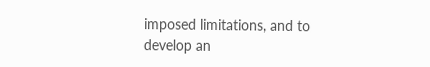imposed limitations, and to develop an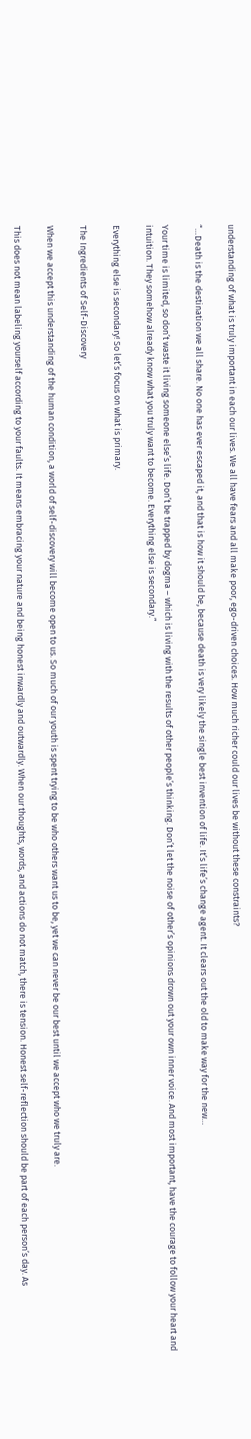understanding of what is truly important in each our lives. We all have fears and all make poor, ego-driven choices. How much richer could our lives be without these constraints?

“…Death is the destination we all share. No one has ever escaped it, and that is how it should be, because death is very likely the single best invention of life. It’s life’s change agent. It clears out the old to make way for the new…

Your time is limited, so don’t waste it living someone else’s life. Don’t be trapped by dogma – which is living with the results of other people’s thinking. Don’t let the noise of other’s opinions drown out your own inner voice. And most important, have the courage to follow your heart and intuition. They somehow already know what you truly want to become. Everything else is secondary.”

Everything else is secondary! So let’s focus on what is primary.

The Ingredients of Self-Discovery

When we accept this understanding of the human condition, a world of self-discovery will become open to us. So much of our youth is spent trying to be who others want us to be, yet we can never be our best until we accept who we truly are.

This does not mean labeling yourself according to your faults. It means embracing your nature and being honest inwardly and outwardly. When our thoughts, words, and actions do not match, there is tension. Honest self-reflection should be part of each person’s day. As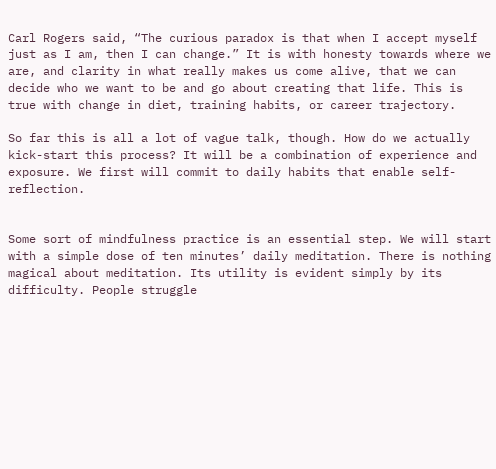Carl Rogers said, “The curious paradox is that when I accept myself just as I am, then I can change.” It is with honesty towards where we are, and clarity in what really makes us come alive, that we can decide who we want to be and go about creating that life. This is true with change in diet, training habits, or career trajectory.

So far this is all a lot of vague talk, though. How do we actually kick-start this process? It will be a combination of experience and exposure. We first will commit to daily habits that enable self-reflection.


Some sort of mindfulness practice is an essential step. We will start with a simple dose of ten minutes’ daily meditation. There is nothing magical about meditation. Its utility is evident simply by its difficulty. People struggle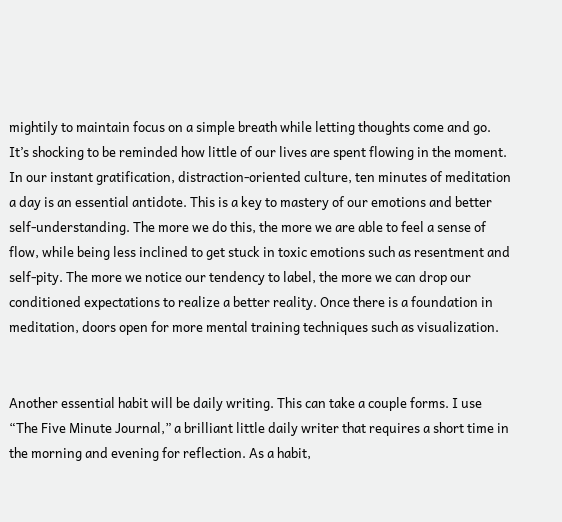mightily to maintain focus on a simple breath while letting thoughts come and go. It’s shocking to be reminded how little of our lives are spent flowing in the moment. In our instant gratification, distraction-oriented culture, ten minutes of meditation a day is an essential antidote. This is a key to mastery of our emotions and better self-understanding. The more we do this, the more we are able to feel a sense of flow, while being less inclined to get stuck in toxic emotions such as resentment and self-pity. The more we notice our tendency to label, the more we can drop our conditioned expectations to realize a better reality. Once there is a foundation in meditation, doors open for more mental training techniques such as visualization.


Another essential habit will be daily writing. This can take a couple forms. I use “The Five Minute Journal,” a brilliant little daily writer that requires a short time in the morning and evening for reflection. As a habit,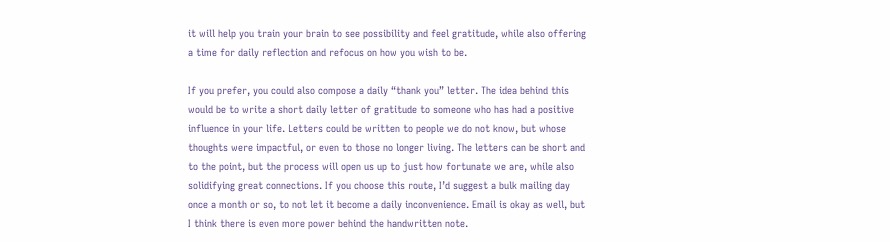it will help you train your brain to see possibility and feel gratitude, while also offering a time for daily reflection and refocus on how you wish to be.

If you prefer, you could also compose a daily “thank you” letter. The idea behind this would be to write a short daily letter of gratitude to someone who has had a positive influence in your life. Letters could be written to people we do not know, but whose thoughts were impactful, or even to those no longer living. The letters can be short and to the point, but the process will open us up to just how fortunate we are, while also solidifying great connections. If you choose this route, I’d suggest a bulk mailing day once a month or so, to not let it become a daily inconvenience. Email is okay as well, but I think there is even more power behind the handwritten note.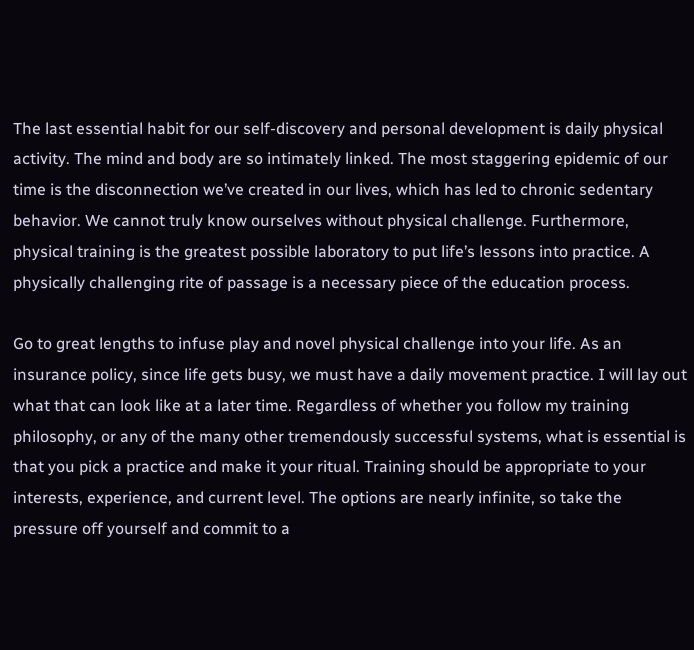The last essential habit for our self-discovery and personal development is daily physical activity. The mind and body are so intimately linked. The most staggering epidemic of our time is the disconnection we’ve created in our lives, which has led to chronic sedentary behavior. We cannot truly know ourselves without physical challenge. Furthermore, physical training is the greatest possible laboratory to put life’s lessons into practice. A physically challenging rite of passage is a necessary piece of the education process.

Go to great lengths to infuse play and novel physical challenge into your life. As an insurance policy, since life gets busy, we must have a daily movement practice. I will lay out what that can look like at a later time. Regardless of whether you follow my training philosophy, or any of the many other tremendously successful systems, what is essential is that you pick a practice and make it your ritual. Training should be appropriate to your interests, experience, and current level. The options are nearly infinite, so take the pressure off yourself and commit to a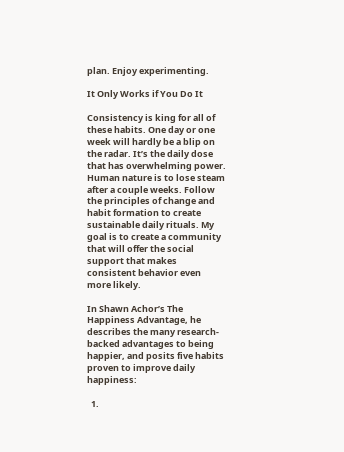plan. Enjoy experimenting.

It Only Works if You Do It

Consistency is king for all of these habits. One day or one week will hardly be a blip on the radar. It’s the daily dose that has overwhelming power. Human nature is to lose steam after a couple weeks. Follow the principles of change and habit formation to create sustainable daily rituals. My goal is to create a community that will offer the social support that makes consistent behavior even more likely.

In Shawn Achor’s The Happiness Advantage, he describes the many research-backed advantages to being happier, and posits five habits proven to improve daily happiness:

  1.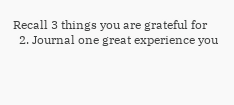Recall 3 things you are grateful for
  2. Journal one great experience you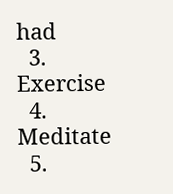had
  3. Exercise
  4. Meditate
  5.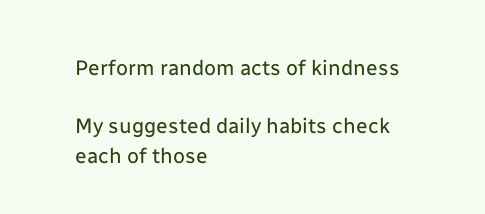Perform random acts of kindness

My suggested daily habits check each of those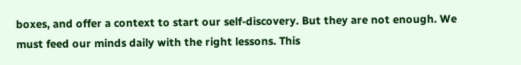boxes, and offer a context to start our self-discovery. But they are not enough. We must feed our minds daily with the right lessons. This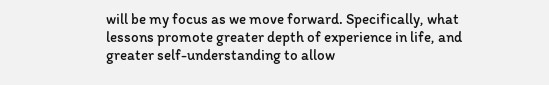will be my focus as we move forward. Specifically, what lessons promote greater depth of experience in life, and greater self-understanding to allow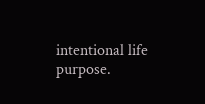intentional life purpose.